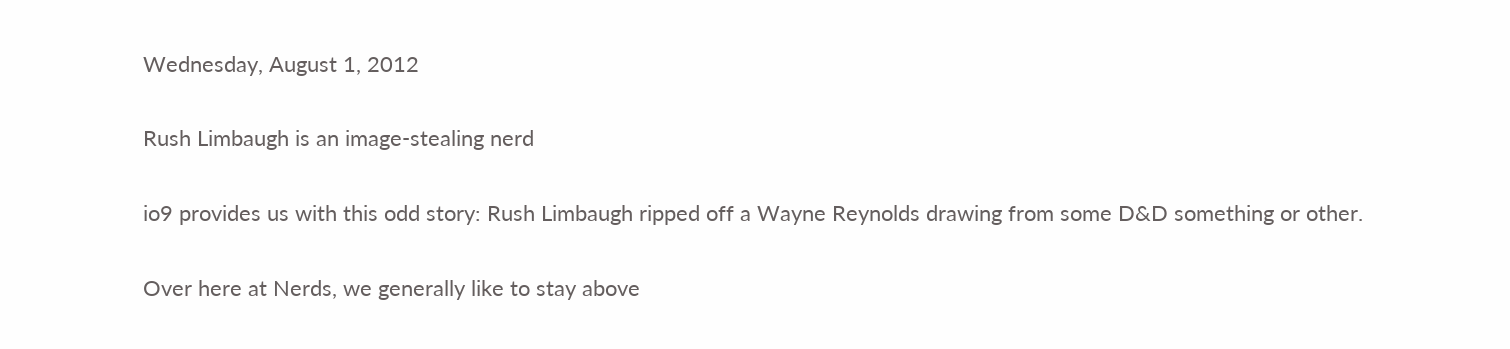Wednesday, August 1, 2012

Rush Limbaugh is an image-stealing nerd

io9 provides us with this odd story: Rush Limbaugh ripped off a Wayne Reynolds drawing from some D&D something or other.

Over here at Nerds, we generally like to stay above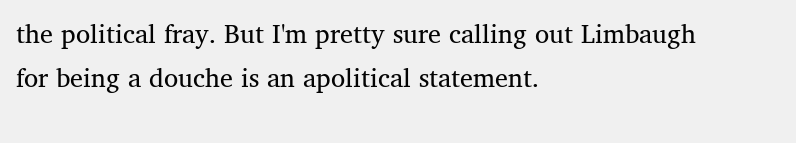the political fray. But I'm pretty sure calling out Limbaugh for being a douche is an apolitical statement.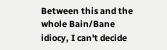Between this and the whole Bain/Bane idiocy, I can't decide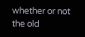whether or not the old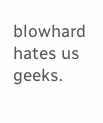blowhard hates us geeks.